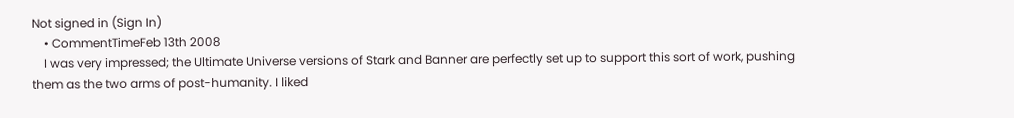Not signed in (Sign In)
    • CommentTimeFeb 13th 2008
    I was very impressed; the Ultimate Universe versions of Stark and Banner are perfectly set up to support this sort of work, pushing them as the two arms of post-humanity. I liked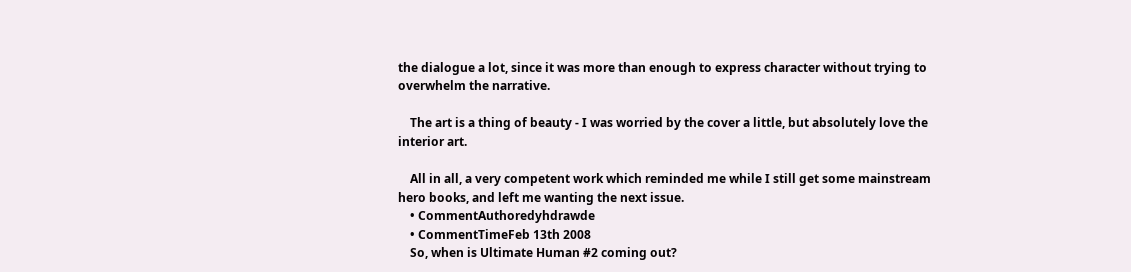the dialogue a lot, since it was more than enough to express character without trying to overwhelm the narrative.

    The art is a thing of beauty - I was worried by the cover a little, but absolutely love the interior art.

    All in all, a very competent work which reminded me while I still get some mainstream hero books, and left me wanting the next issue.
    • CommentAuthoredyhdrawde
    • CommentTimeFeb 13th 2008
    So, when is Ultimate Human #2 coming out?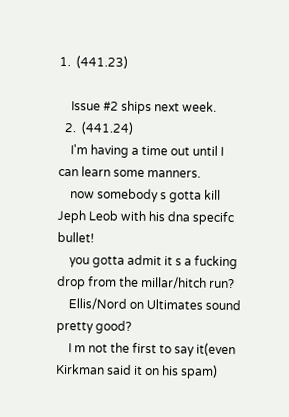1.  (441.23)

    Issue #2 ships next week.
  2.  (441.24)
    I'm having a time out until I can learn some manners.
    now somebody s gotta kill Jeph Leob with his dna specifc bullet!
    you gotta admit it s a fucking drop from the millar/hitch run?
    Ellis/Nord on Ultimates sound pretty good?
    I m not the first to say it(even Kirkman said it on his spam)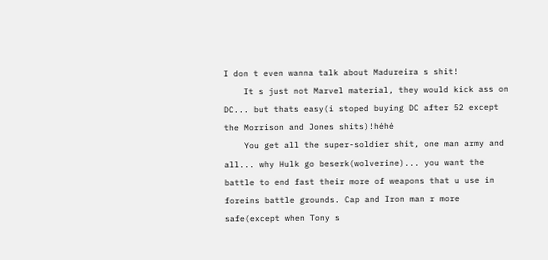I don t even wanna talk about Madureira s shit!
    It s just not Marvel material, they would kick ass on DC... but thats easy(i stoped buying DC after 52 except the Morrison and Jones shits)!héhé
    You get all the super-soldier shit, one man army and all... why Hulk go beserk(wolverine)... you want the battle to end fast their more of weapons that u use in foreins battle grounds. Cap and Iron man r more safe(except when Tony s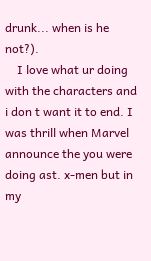drunk... when is he not?).
    I love what ur doing with the characters and i don t want it to end. I was thrill when Marvel announce the you were doing ast. x-men but in my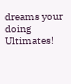dreams your doing Ultimates!